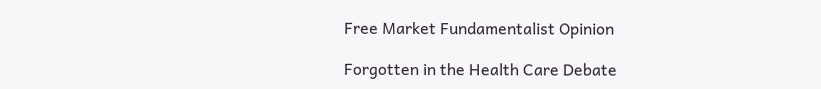Free Market Fundamentalist Opinion

Forgotten in the Health Care Debate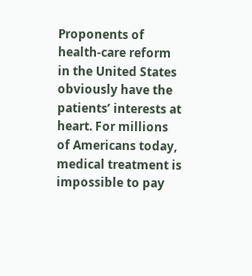Proponents of health-care reform in the United States obviously have the patients’ interests at heart. For millions of Americans today, medical treatment is impossible to pay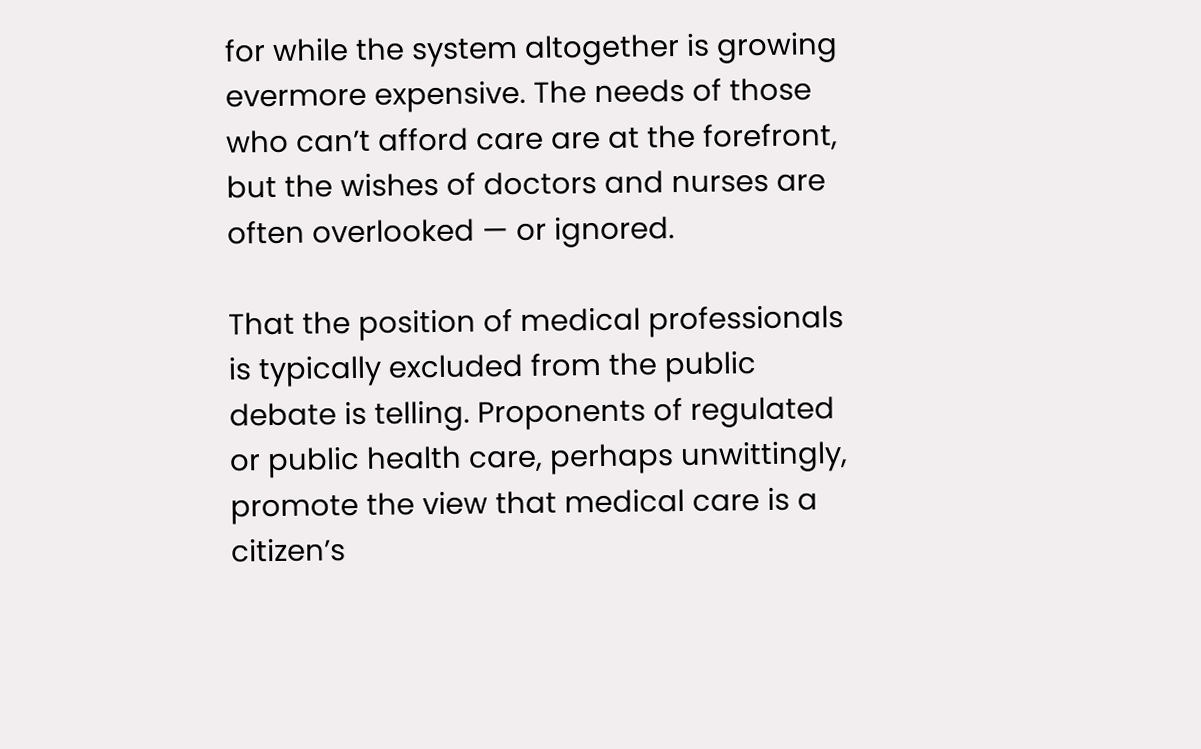for while the system altogether is growing evermore expensive. The needs of those who can’t afford care are at the forefront, but the wishes of doctors and nurses are often overlooked — or ignored.

That the position of medical professionals is typically excluded from the public debate is telling. Proponents of regulated or public health care, perhaps unwittingly, promote the view that medical care is a citizen’s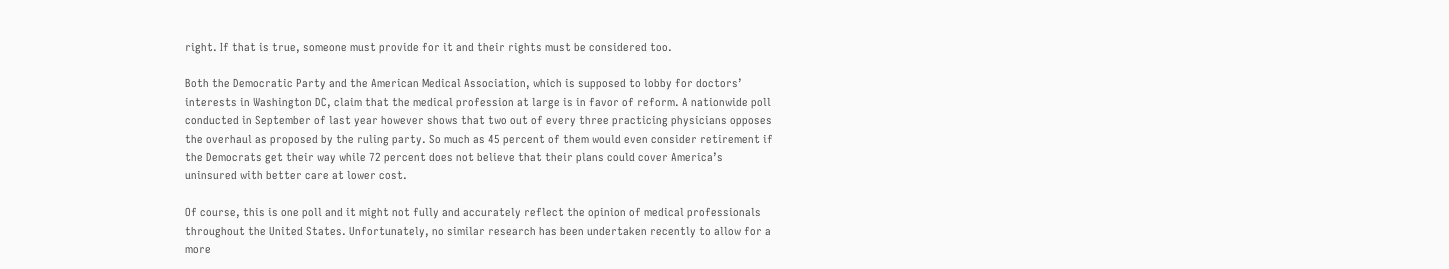right. If that is true, someone must provide for it and their rights must be considered too.

Both the Democratic Party and the American Medical Association, which is supposed to lobby for doctors’ interests in Washington DC, claim that the medical profession at large is in favor of reform. A nationwide poll conducted in September of last year however shows that two out of every three practicing physicians opposes the overhaul as proposed by the ruling party. So much as 45 percent of them would even consider retirement if the Democrats get their way while 72 percent does not believe that their plans could cover America’s uninsured with better care at lower cost.

Of course, this is one poll and it might not fully and accurately reflect the opinion of medical professionals throughout the United States. Unfortunately, no similar research has been undertaken recently to allow for a more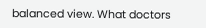balanced view. What doctors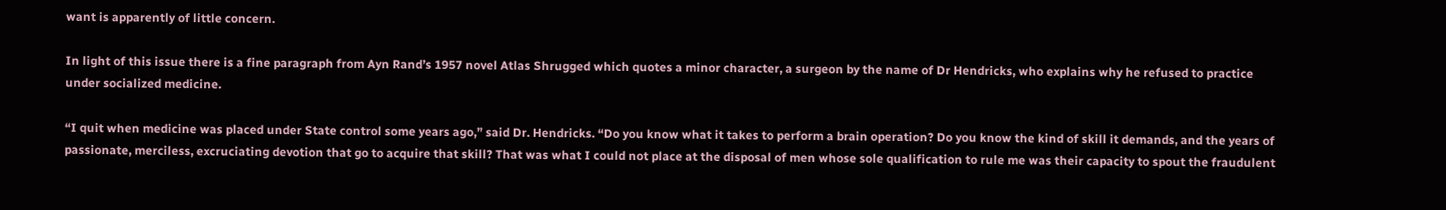want is apparently of little concern.

In light of this issue there is a fine paragraph from Ayn Rand’s 1957 novel Atlas Shrugged which quotes a minor character, a surgeon by the name of Dr Hendricks, who explains why he refused to practice under socialized medicine.

“I quit when medicine was placed under State control some years ago,” said Dr. Hendricks. “Do you know what it takes to perform a brain operation? Do you know the kind of skill it demands, and the years of passionate, merciless, excruciating devotion that go to acquire that skill? That was what I could not place at the disposal of men whose sole qualification to rule me was their capacity to spout the fraudulent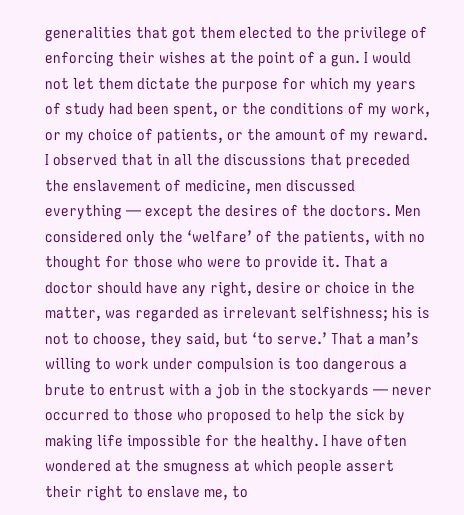generalities that got them elected to the privilege of enforcing their wishes at the point of a gun. I would not let them dictate the purpose for which my years of study had been spent, or the conditions of my work, or my choice of patients, or the amount of my reward. I observed that in all the discussions that preceded the enslavement of medicine, men discussed everything — except the desires of the doctors. Men considered only the ‘welfare’ of the patients, with no thought for those who were to provide it. That a doctor should have any right, desire or choice in the matter, was regarded as irrelevant selfishness; his is not to choose, they said, but ‘to serve.’ That a man’s willing to work under compulsion is too dangerous a brute to entrust with a job in the stockyards — never occurred to those who proposed to help the sick by making life impossible for the healthy. I have often wondered at the smugness at which people assert their right to enslave me, to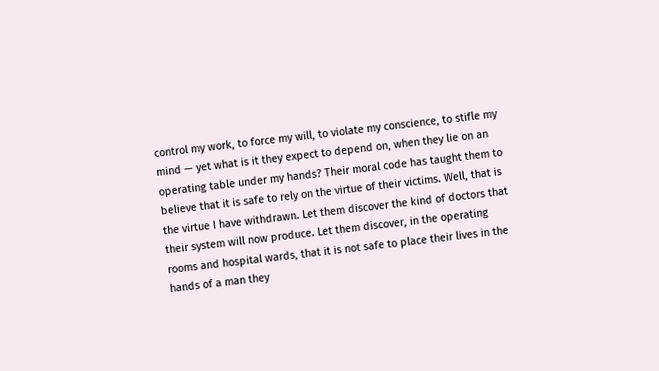control my work, to force my will, to violate my conscience, to stifle my mind — yet what is it they expect to depend on, when they lie on an operating table under my hands? Their moral code has taught them to believe that it is safe to rely on the virtue of their victims. Well, that is the virtue I have withdrawn. Let them discover the kind of doctors that their system will now produce. Let them discover, in the operating rooms and hospital wards, that it is not safe to place their lives in the hands of a man they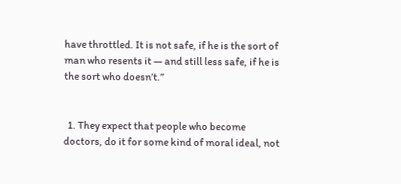have throttled. It is not safe, if he is the sort of man who resents it — and still less safe, if he is the sort who doesn’t.”


  1. They expect that people who become doctors, do it for some kind of moral ideal, not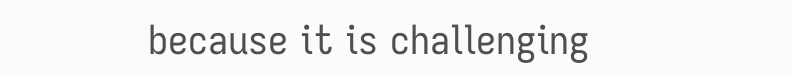because it is challenging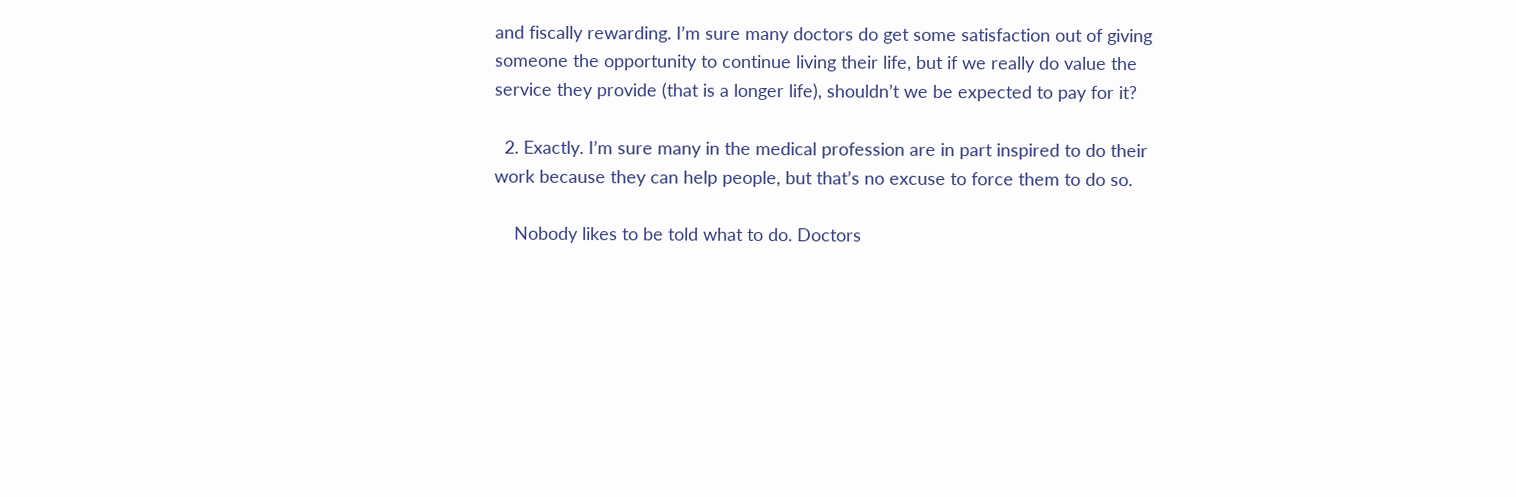and fiscally rewarding. I’m sure many doctors do get some satisfaction out of giving someone the opportunity to continue living their life, but if we really do value the service they provide (that is a longer life), shouldn’t we be expected to pay for it?

  2. Exactly. I’m sure many in the medical profession are in part inspired to do their work because they can help people, but that’s no excuse to force them to do so.

    Nobody likes to be told what to do. Doctors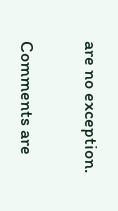are no exception.

Comments are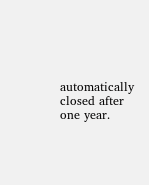automatically closed after one year.